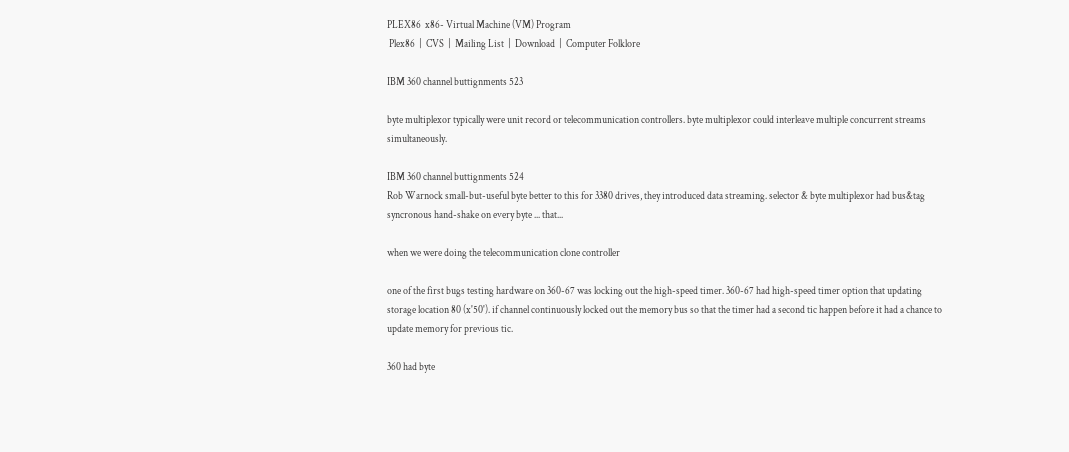PLEX86  x86- Virtual Machine (VM) Program
 Plex86  |  CVS  |  Mailing List  |  Download  |  Computer Folklore

IBM 360 channel buttignments 523

byte multiplexor typically were unit record or telecommunication controllers. byte multiplexor could interleave multiple concurrent streams simultaneously.

IBM 360 channel buttignments 524
Rob Warnock small-but-useful byte better to this for 3380 drives, they introduced data streaming. selector & byte multiplexor had bus&tag syncronous hand-shake on every byte ... that...

when we were doing the telecommunication clone controller

one of the first bugs testing hardware on 360-67 was locking out the high-speed timer. 360-67 had high-speed timer option that updating storage location 80 (x'50'). if channel continuously locked out the memory bus so that the timer had a second tic happen before it had a chance to update memory for previous tic.

360 had byte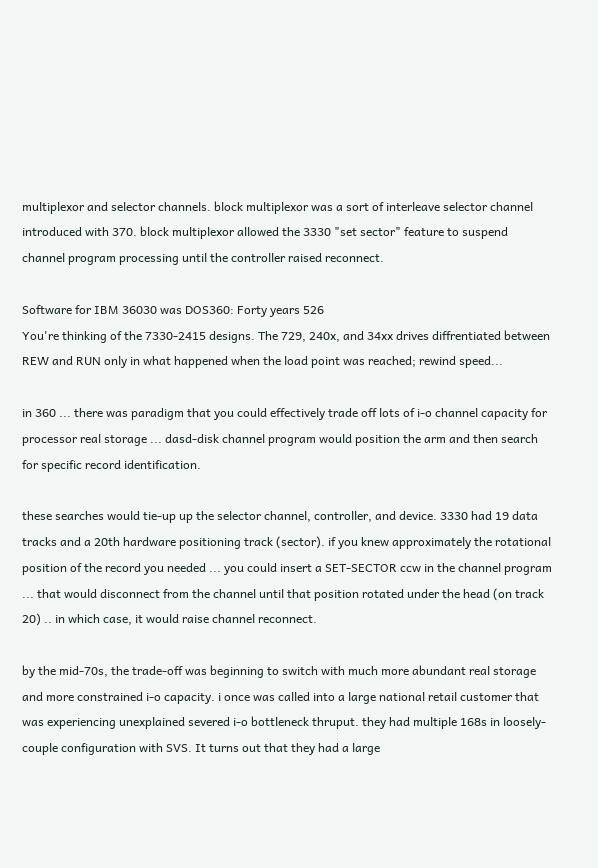multiplexor and selector channels. block multiplexor was a sort of interleave selector channel introduced with 370. block multiplexor allowed the 3330 "set sector" feature to suspend channel program processing until the controller raised reconnect.

Software for IBM 36030 was DOS360: Forty years 526
You're thinking of the 7330-2415 designs. The 729, 240x, and 34xx drives diffrentiated between REW and RUN only in what happened when the load point was reached; rewind speed...

in 360 ... there was paradigm that you could effectively trade off lots of i-o channel capacity for processor real storage ... dasd-disk channel program would position the arm and then search for specific record identification.

these searches would tie-up up the selector channel, controller, and device. 3330 had 19 data tracks and a 20th hardware positioning track (sector). if you knew approximately the rotational position of the record you needed ... you could insert a SET-SECTOR ccw in the channel program ... that would disconnect from the channel until that position rotated under the head (on track 20) .. in which case, it would raise channel reconnect.

by the mid-70s, the trade-off was beginning to switch with much more abundant real storage and more constrained i-o capacity. i once was called into a large national retail customer that was experiencing unexplained severed i-o bottleneck thruput. they had multiple 168s in loosely-couple configuration with SVS. It turns out that they had a large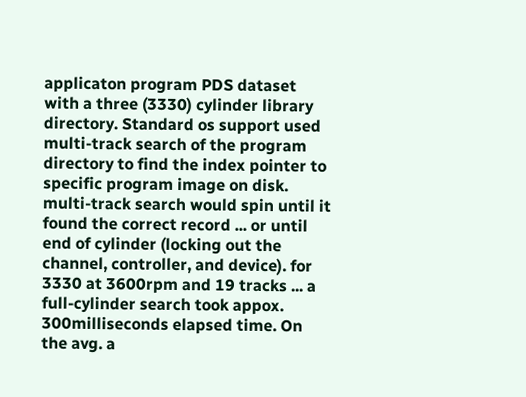applicaton program PDS dataset with a three (3330) cylinder library directory. Standard os support used multi-track search of the program directory to find the index pointer to specific program image on disk. multi-track search would spin until it found the correct record ... or until end of cylinder (locking out the channel, controller, and device). for 3330 at 3600rpm and 19 tracks ... a full-cylinder search took appox. 300milliseconds elapsed time. On the avg. a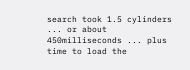search took 1.5 cylinders ... or about 450milliseconds ... plus time to load the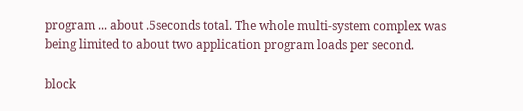program ... about .5seconds total. The whole multi-system complex was being limited to about two application program loads per second.

block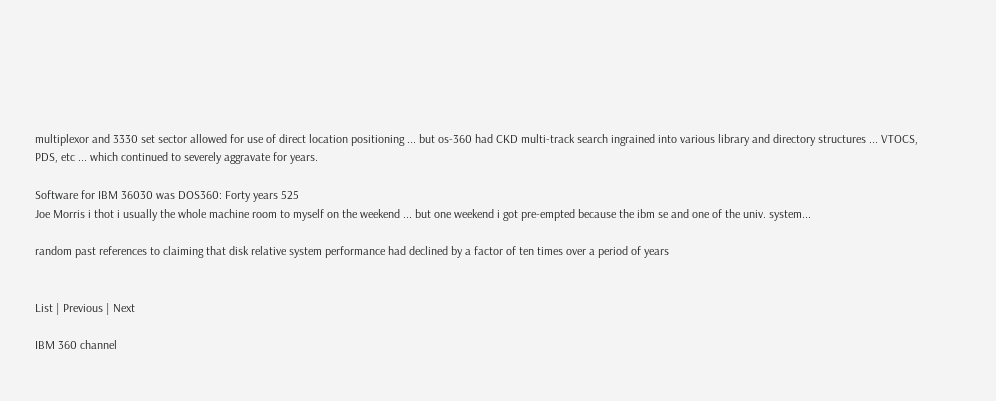multiplexor and 3330 set sector allowed for use of direct location positioning ... but os-360 had CKD multi-track search ingrained into various library and directory structures ... VTOCS, PDS, etc ... which continued to severely aggravate for years.

Software for IBM 36030 was DOS360: Forty years 525
Joe Morris i thot i usually the whole machine room to myself on the weekend ... but one weekend i got pre-empted because the ibm se and one of the univ. system...

random past references to claiming that disk relative system performance had declined by a factor of ten times over a period of years


List | Previous | Next

IBM 360 channel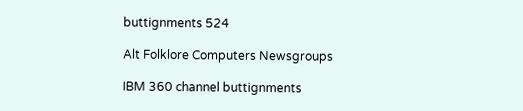buttignments 524

Alt Folklore Computers Newsgroups

IBM 360 channel buttignments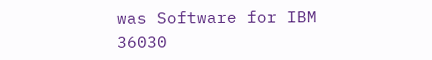was Software for IBM 36030